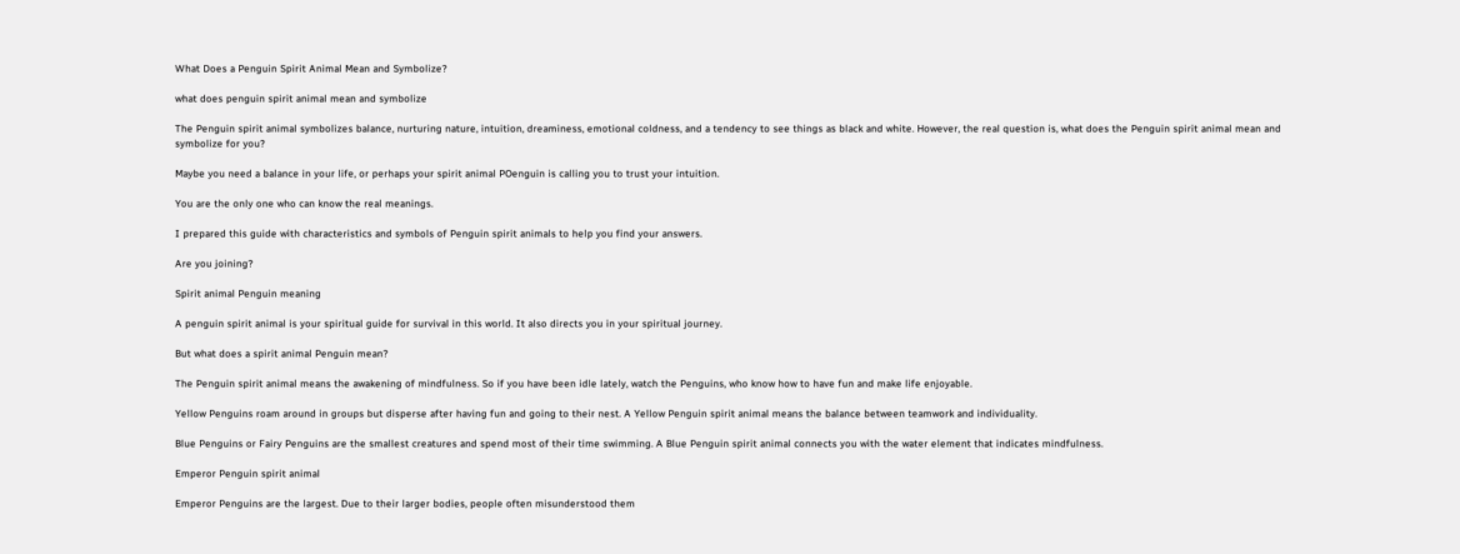What Does a Penguin Spirit Animal Mean and Symbolize?

what does penguin spirit animal mean and symbolize

The Penguin spirit animal symbolizes balance, nurturing nature, intuition, dreaminess, emotional coldness, and a tendency to see things as black and white. However, the real question is, what does the Penguin spirit animal mean and symbolize for you?

Maybe you need a balance in your life, or perhaps your spirit animal POenguin is calling you to trust your intuition.

You are the only one who can know the real meanings.

I prepared this guide with characteristics and symbols of Penguin spirit animals to help you find your answers.

Are you joining?

Spirit animal Penguin meaning

A penguin spirit animal is your spiritual guide for survival in this world. It also directs you in your spiritual journey.

But what does a spirit animal Penguin mean?

The Penguin spirit animal means the awakening of mindfulness. So if you have been idle lately, watch the Penguins, who know how to have fun and make life enjoyable.

Yellow Penguins roam around in groups but disperse after having fun and going to their nest. A Yellow Penguin spirit animal means the balance between teamwork and individuality.

Blue Penguins or Fairy Penguins are the smallest creatures and spend most of their time swimming. A Blue Penguin spirit animal connects you with the water element that indicates mindfulness.

Emperor Penguin spirit animal

Emperor Penguins are the largest. Due to their larger bodies, people often misunderstood them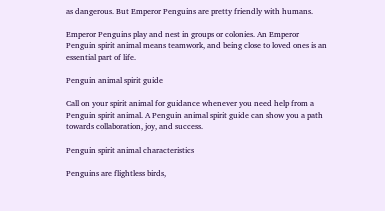as dangerous. But Emperor Penguins are pretty friendly with humans.

Emperor Penguins play and nest in groups or colonies. An Emperor Penguin spirit animal means teamwork, and being close to loved ones is an essential part of life.

Penguin animal spirit guide

Call on your spirit animal for guidance whenever you need help from a Penguin spirit animal. A Penguin animal spirit guide can show you a path towards collaboration, joy, and success.

Penguin spirit animal characteristics

Penguins are flightless birds,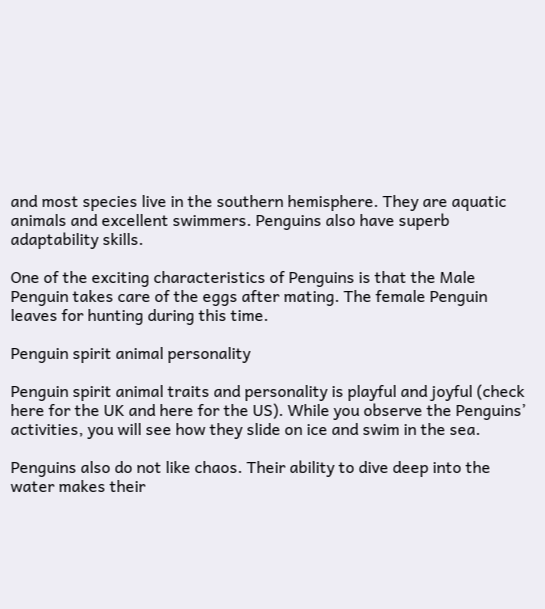and most species live in the southern hemisphere. They are aquatic animals and excellent swimmers. Penguins also have superb adaptability skills.

One of the exciting characteristics of Penguins is that the Male Penguin takes care of the eggs after mating. The female Penguin leaves for hunting during this time.

Penguin spirit animal personality

Penguin spirit animal traits and personality is playful and joyful (check here for the UK and here for the US). While you observe the Penguins’ activities, you will see how they slide on ice and swim in the sea.

Penguins also do not like chaos. Their ability to dive deep into the water makes their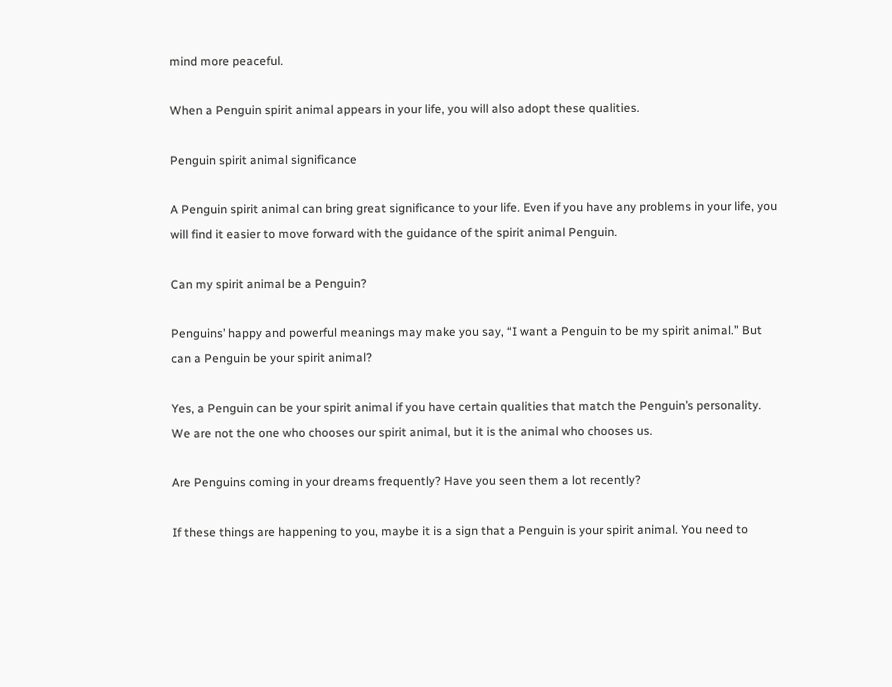mind more peaceful.

When a Penguin spirit animal appears in your life, you will also adopt these qualities.

Penguin spirit animal significance

A Penguin spirit animal can bring great significance to your life. Even if you have any problems in your life, you will find it easier to move forward with the guidance of the spirit animal Penguin.

Can my spirit animal be a Penguin?

Penguins’ happy and powerful meanings may make you say, “I want a Penguin to be my spirit animal.” But can a Penguin be your spirit animal?

Yes, a Penguin can be your spirit animal if you have certain qualities that match the Penguin’s personality. We are not the one who chooses our spirit animal, but it is the animal who chooses us.

Are Penguins coming in your dreams frequently? Have you seen them a lot recently?

If these things are happening to you, maybe it is a sign that a Penguin is your spirit animal. You need to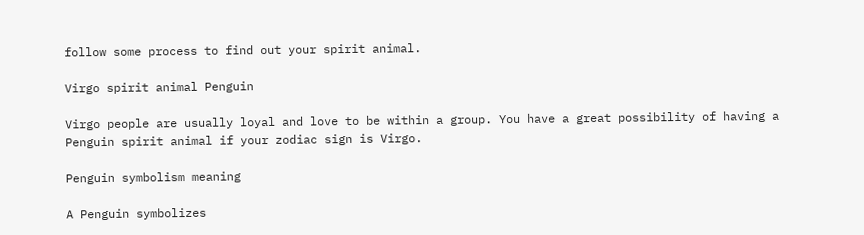follow some process to find out your spirit animal.

Virgo spirit animal Penguin

Virgo people are usually loyal and love to be within a group. You have a great possibility of having a Penguin spirit animal if your zodiac sign is Virgo.

Penguin symbolism meaning

A Penguin symbolizes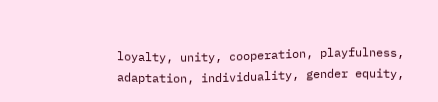loyalty, unity, cooperation, playfulness, adaptation, individuality, gender equity,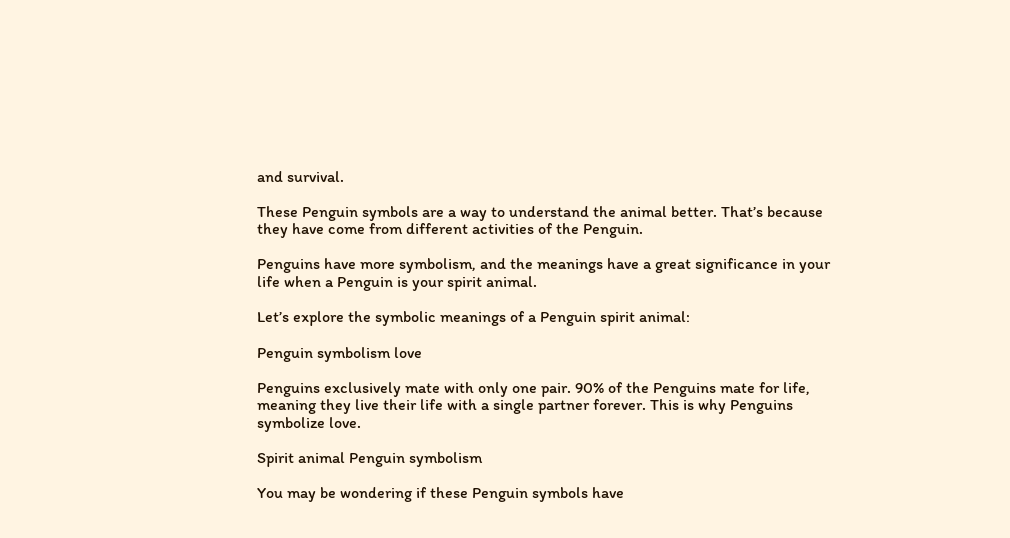and survival.

These Penguin symbols are a way to understand the animal better. That’s because they have come from different activities of the Penguin.

Penguins have more symbolism, and the meanings have a great significance in your life when a Penguin is your spirit animal.

Let’s explore the symbolic meanings of a Penguin spirit animal:

Penguin symbolism love

Penguins exclusively mate with only one pair. 90% of the Penguins mate for life, meaning they live their life with a single partner forever. This is why Penguins symbolize love.

Spirit animal Penguin symbolism

You may be wondering if these Penguin symbols have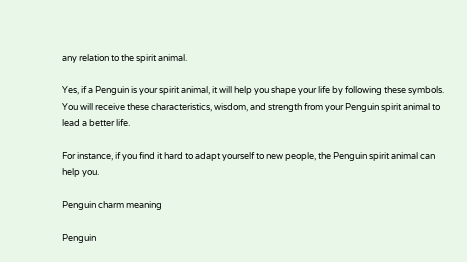any relation to the spirit animal.

Yes, if a Penguin is your spirit animal, it will help you shape your life by following these symbols. You will receive these characteristics, wisdom, and strength from your Penguin spirit animal to lead a better life.

For instance, if you find it hard to adapt yourself to new people, the Penguin spirit animal can help you.

Penguin charm meaning

Penguin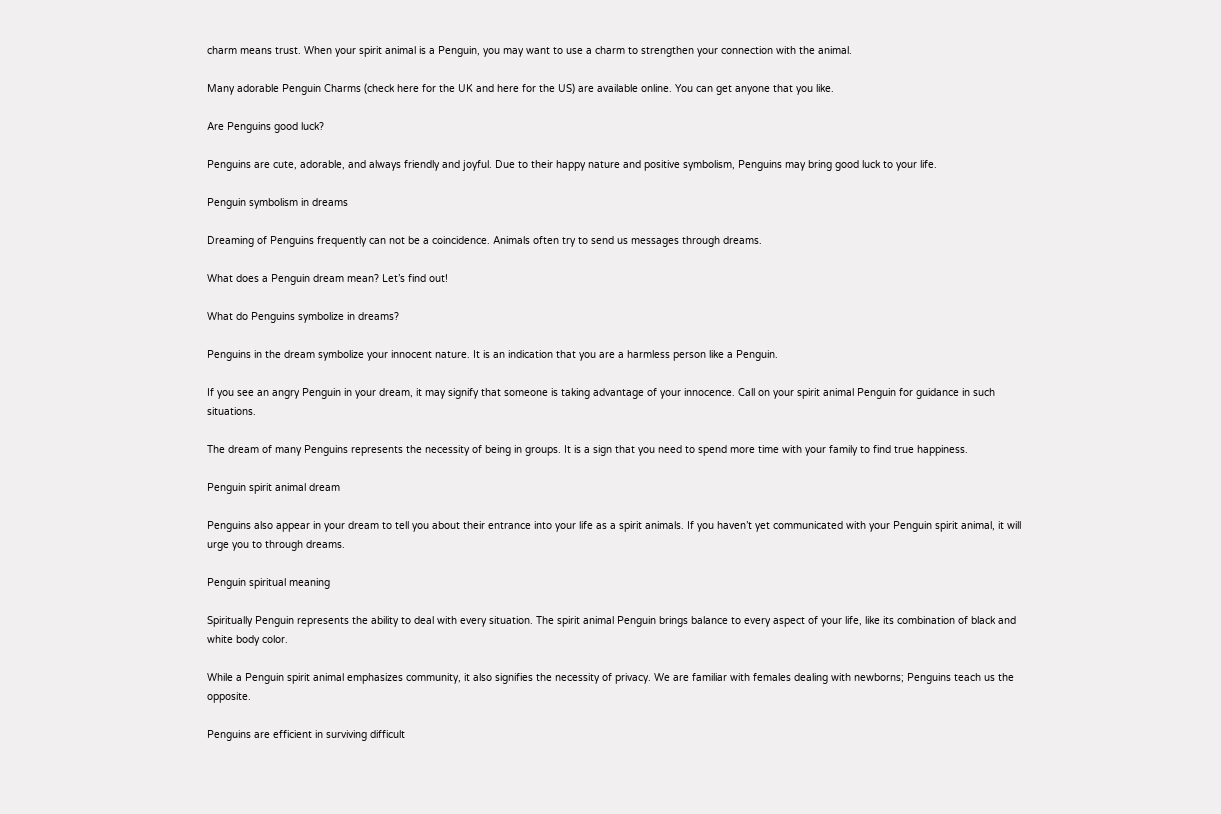charm means trust. When your spirit animal is a Penguin, you may want to use a charm to strengthen your connection with the animal.

Many adorable Penguin Charms (check here for the UK and here for the US) are available online. You can get anyone that you like.

Are Penguins good luck?

Penguins are cute, adorable, and always friendly and joyful. Due to their happy nature and positive symbolism, Penguins may bring good luck to your life.

Penguin symbolism in dreams

Dreaming of Penguins frequently can not be a coincidence. Animals often try to send us messages through dreams.

What does a Penguin dream mean? Let’s find out!

What do Penguins symbolize in dreams?

Penguins in the dream symbolize your innocent nature. It is an indication that you are a harmless person like a Penguin.

If you see an angry Penguin in your dream, it may signify that someone is taking advantage of your innocence. Call on your spirit animal Penguin for guidance in such situations.

The dream of many Penguins represents the necessity of being in groups. It is a sign that you need to spend more time with your family to find true happiness.

Penguin spirit animal dream

Penguins also appear in your dream to tell you about their entrance into your life as a spirit animals. If you haven’t yet communicated with your Penguin spirit animal, it will urge you to through dreams.

Penguin spiritual meaning

Spiritually Penguin represents the ability to deal with every situation. The spirit animal Penguin brings balance to every aspect of your life, like its combination of black and white body color.

While a Penguin spirit animal emphasizes community, it also signifies the necessity of privacy. We are familiar with females dealing with newborns; Penguins teach us the opposite.

Penguins are efficient in surviving difficult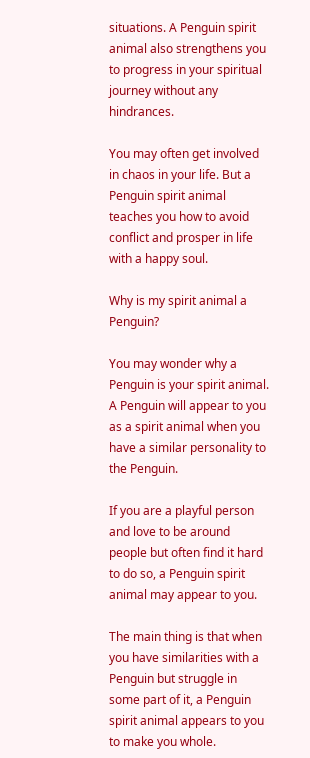situations. A Penguin spirit animal also strengthens you to progress in your spiritual journey without any hindrances.

You may often get involved in chaos in your life. But a Penguin spirit animal teaches you how to avoid conflict and prosper in life with a happy soul.

Why is my spirit animal a Penguin?

You may wonder why a Penguin is your spirit animal. A Penguin will appear to you as a spirit animal when you have a similar personality to the Penguin.

If you are a playful person and love to be around people but often find it hard to do so, a Penguin spirit animal may appear to you.

The main thing is that when you have similarities with a Penguin but struggle in some part of it, a Penguin spirit animal appears to you to make you whole.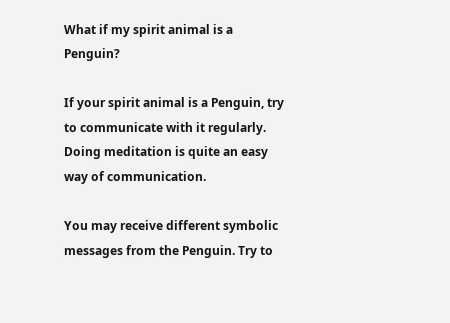What if my spirit animal is a Penguin?

If your spirit animal is a Penguin, try to communicate with it regularly. Doing meditation is quite an easy way of communication.

You may receive different symbolic messages from the Penguin. Try to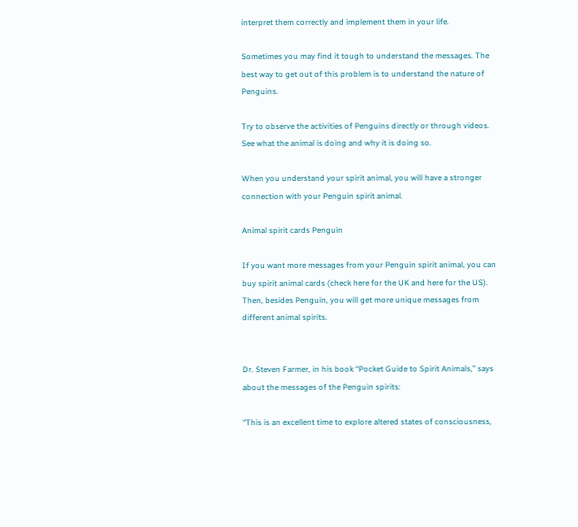interpret them correctly and implement them in your life.

Sometimes you may find it tough to understand the messages. The best way to get out of this problem is to understand the nature of Penguins.

Try to observe the activities of Penguins directly or through videos. See what the animal is doing and why it is doing so.

When you understand your spirit animal, you will have a stronger connection with your Penguin spirit animal.

Animal spirit cards Penguin

If you want more messages from your Penguin spirit animal, you can buy spirit animal cards (check here for the UK and here for the US). Then, besides Penguin, you will get more unique messages from different animal spirits.


Dr. Steven Farmer, in his book “Pocket Guide to Spirit Animals,” says about the messages of the Penguin spirits:

“This is an excellent time to explore altered states of consciousness,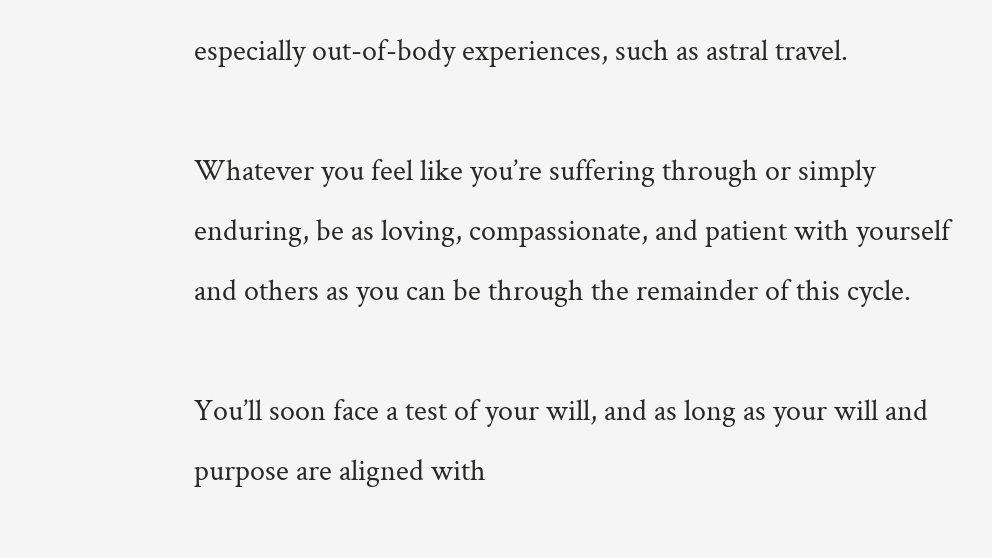especially out-of-body experiences, such as astral travel.

Whatever you feel like you’re suffering through or simply enduring, be as loving, compassionate, and patient with yourself and others as you can be through the remainder of this cycle.

You’ll soon face a test of your will, and as long as your will and purpose are aligned with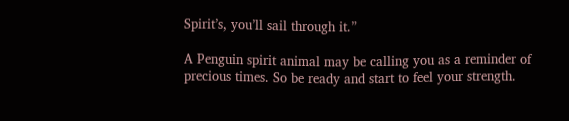Spirit’s, you’ll sail through it.”

A Penguin spirit animal may be calling you as a reminder of precious times. So be ready and start to feel your strength.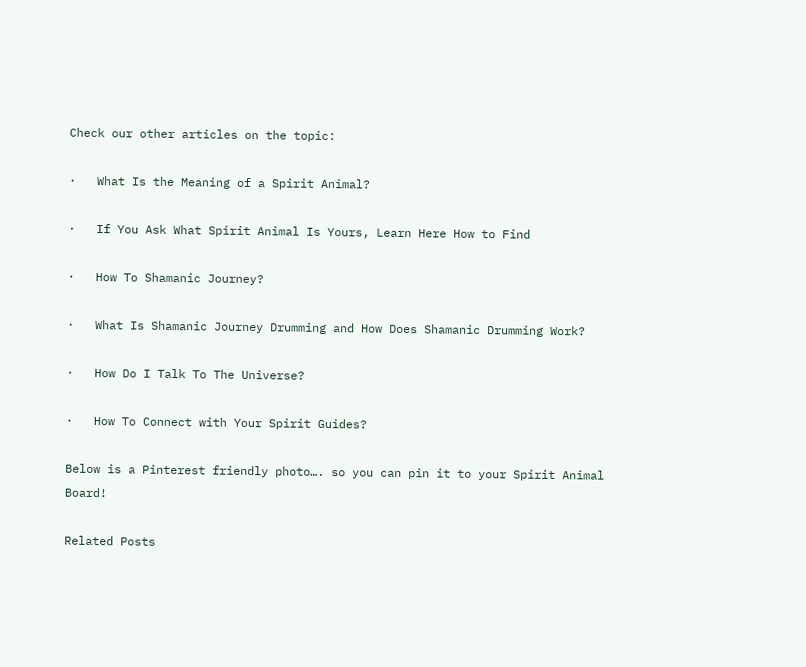Check our other articles on the topic:

·   What Is the Meaning of a Spirit Animal?

·   If You Ask What Spirit Animal Is Yours, Learn Here How to Find

·   How To Shamanic Journey?

·   What Is Shamanic Journey Drumming and How Does Shamanic Drumming Work?

·   How Do I Talk To The Universe?

·   How To Connect with Your Spirit Guides?

Below is a Pinterest friendly photo…. so you can pin it to your Spirit Animal Board!

Related Posts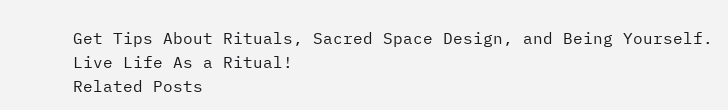Get Tips About Rituals, Sacred Space Design, and Being Yourself. Live Life As a Ritual!
Related Posts